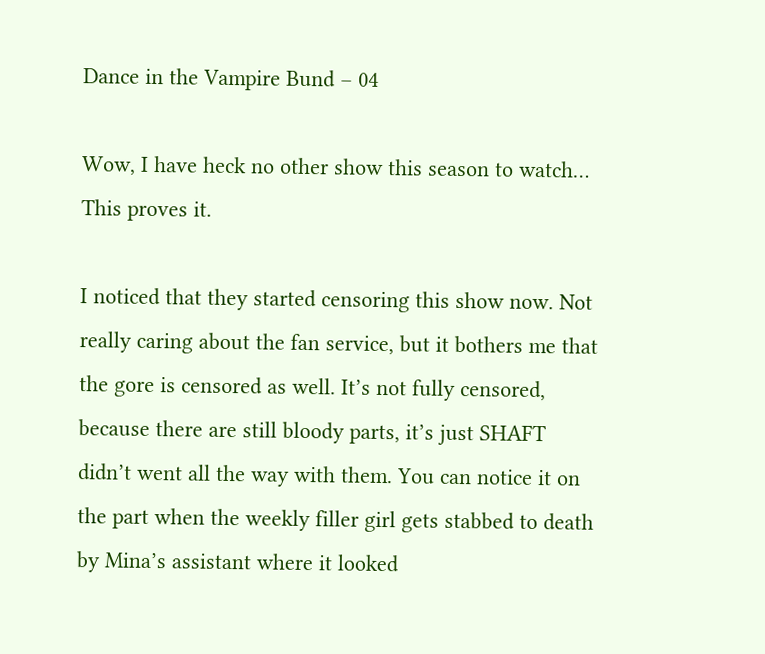Dance in the Vampire Bund – 04

Wow, I have heck no other show this season to watch… This proves it.

I noticed that they started censoring this show now. Not really caring about the fan service, but it bothers me that the gore is censored as well. It’s not fully censored, because there are still bloody parts, it’s just SHAFT didn’t went all the way with them. You can notice it on the part when the weekly filler girl gets stabbed to death by Mina’s assistant where it looked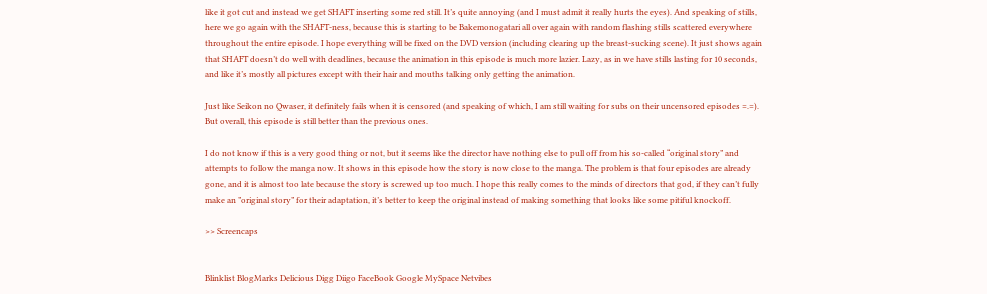like it got cut and instead we get SHAFT inserting some red still. It’s quite annoying (and I must admit it really hurts the eyes). And speaking of stills, here we go again with the SHAFT-ness, because this is starting to be Bakemonogatari all over again with random flashing stills scattered everywhere throughout the entire episode. I hope everything will be fixed on the DVD version (including clearing up the breast-sucking scene). It just shows again that SHAFT doesn’t do well with deadlines, because the animation in this episode is much more lazier. Lazy, as in we have stills lasting for 10 seconds, and like it’s mostly all pictures except with their hair and mouths talking only getting the animation.

Just like Seikon no Qwaser, it definitely fails when it is censored (and speaking of which, I am still waiting for subs on their uncensored episodes =.=). But overall, this episode is still better than the previous ones.

I do not know if this is a very good thing or not, but it seems like the director have nothing else to pull off from his so-called “original story” and attempts to follow the manga now. It shows in this episode how the story is now close to the manga. The problem is that four episodes are already gone, and it is almost too late because the story is screwed up too much. I hope this really comes to the minds of directors that god, if they can’t fully make an ”original story” for their adaptation, it’s better to keep the original instead of making something that looks like some pitiful knockoff.

>> Screencaps


Blinklist BlogMarks Delicious Digg Diigo FaceBook Google MySpace Netvibes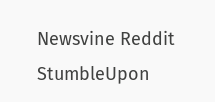Newsvine Reddit StumbleUpon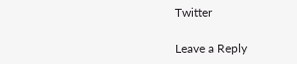Twitter

Leave a Reply